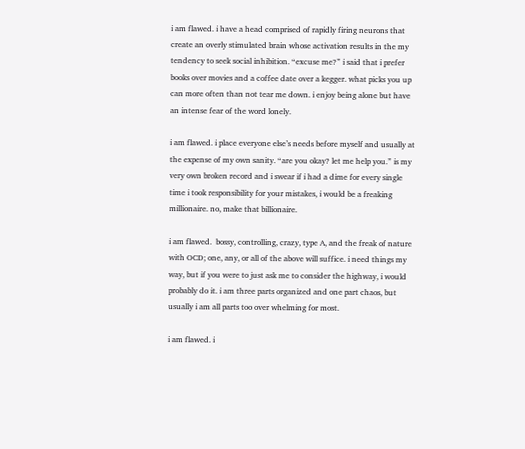i am flawed. i have a head comprised of rapidly firing neurons that create an overly stimulated brain whose activation results in the my tendency to seek social inhibition. “excuse me?” i said that i prefer books over movies and a coffee date over a kegger. what picks you up can more often than not tear me down. i enjoy being alone but have an intense fear of the word lonely.

i am flawed. i place everyone else’s needs before myself and usually at the expense of my own sanity. “are you okay? let me help you.” is my very own broken record and i swear if i had a dime for every single time i took responsibility for your mistakes, i would be a freaking millionaire. no, make that billionaire.

i am flawed.  bossy, controlling, crazy, type A, and the freak of nature with OCD; one, any, or all of the above will suffice. i need things my way, but if you were to just ask me to consider the highway, i would probably do it. i am three parts organized and one part chaos, but usually i am all parts too over whelming for most.

i am flawed. i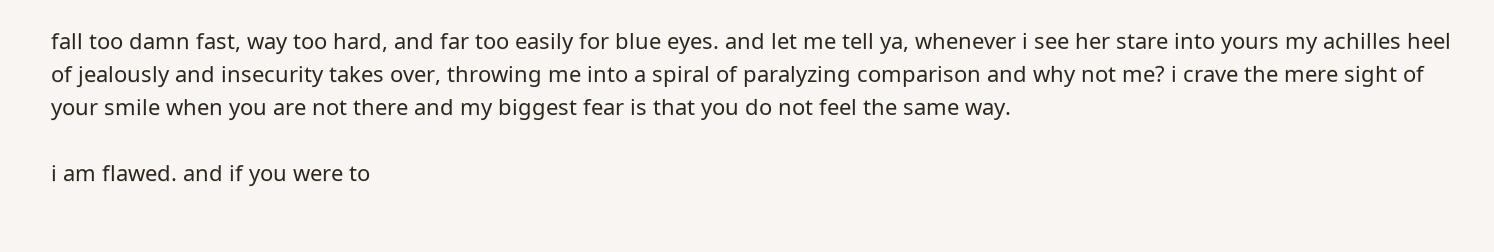fall too damn fast, way too hard, and far too easily for blue eyes. and let me tell ya, whenever i see her stare into yours my achilles heel of jealously and insecurity takes over, throwing me into a spiral of paralyzing comparison and why not me? i crave the mere sight of your smile when you are not there and my biggest fear is that you do not feel the same way.

i am flawed. and if you were to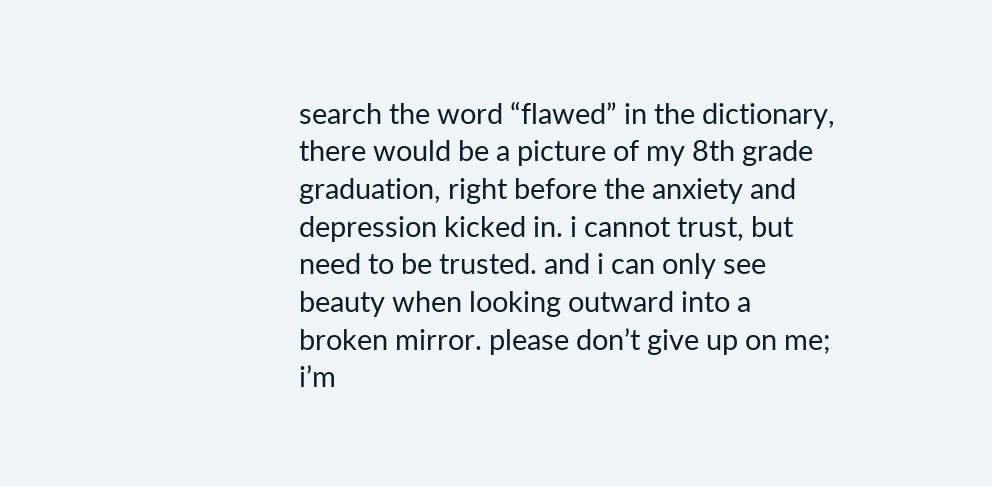search the word “flawed” in the dictionary, there would be a picture of my 8th grade graduation, right before the anxiety and depression kicked in. i cannot trust, but need to be trusted. and i can only see beauty when looking outward into a broken mirror. please don’t give up on me; i’m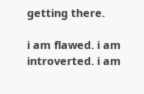getting there.

i am flawed. i am introverted. i am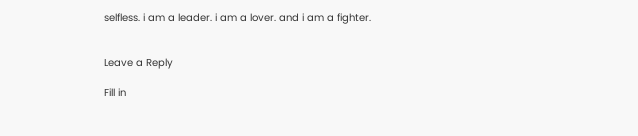selfless. i am a leader. i am a lover. and i am a fighter.


Leave a Reply

Fill in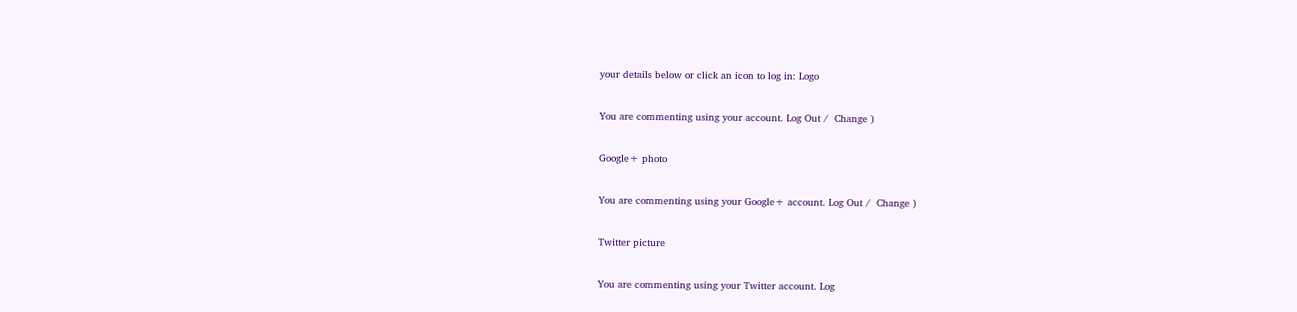your details below or click an icon to log in: Logo

You are commenting using your account. Log Out /  Change )

Google+ photo

You are commenting using your Google+ account. Log Out /  Change )

Twitter picture

You are commenting using your Twitter account. Log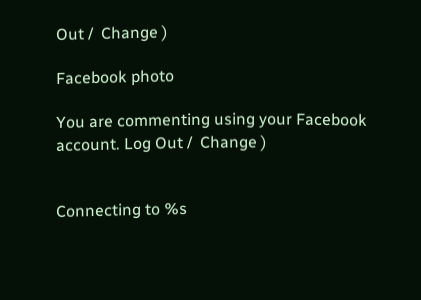Out /  Change )

Facebook photo

You are commenting using your Facebook account. Log Out /  Change )


Connecting to %s